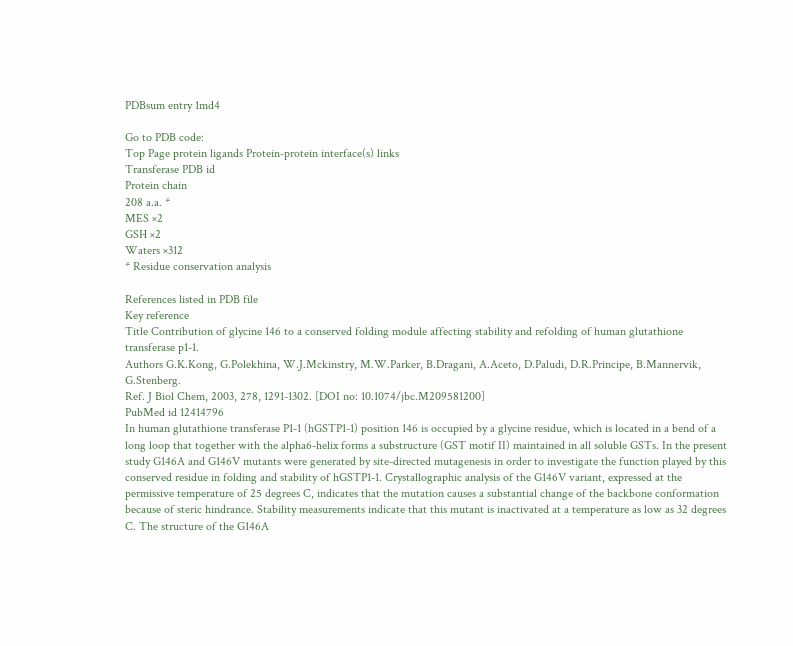PDBsum entry 1md4

Go to PDB code:
Top Page protein ligands Protein-protein interface(s) links
Transferase PDB id
Protein chain
208 a.a. *
MES ×2
GSH ×2
Waters ×312
* Residue conservation analysis

References listed in PDB file
Key reference
Title Contribution of glycine 146 to a conserved folding module affecting stability and refolding of human glutathione transferase p1-1.
Authors G.K.Kong, G.Polekhina, W.J.Mckinstry, M.W.Parker, B.Dragani, A.Aceto, D.Paludi, D.R.Principe, B.Mannervik, G.Stenberg.
Ref. J Biol Chem, 2003, 278, 1291-1302. [DOI no: 10.1074/jbc.M209581200]
PubMed id 12414796
In human glutathione transferase P1-1 (hGSTP1-1) position 146 is occupied by a glycine residue, which is located in a bend of a long loop that together with the alpha6-helix forms a substructure (GST motif II) maintained in all soluble GSTs. In the present study G146A and G146V mutants were generated by site-directed mutagenesis in order to investigate the function played by this conserved residue in folding and stability of hGSTP1-1. Crystallographic analysis of the G146V variant, expressed at the permissive temperature of 25 degrees C, indicates that the mutation causes a substantial change of the backbone conformation because of steric hindrance. Stability measurements indicate that this mutant is inactivated at a temperature as low as 32 degrees C. The structure of the G146A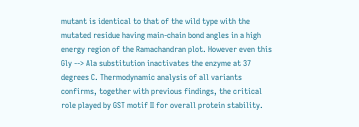mutant is identical to that of the wild type with the mutated residue having main-chain bond angles in a high energy region of the Ramachandran plot. However even this Gly --> Ala substitution inactivates the enzyme at 37 degrees C. Thermodynamic analysis of all variants confirms, together with previous findings, the critical role played by GST motif II for overall protein stability.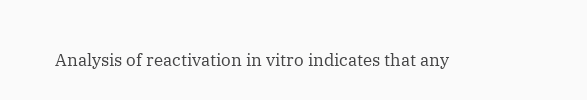Analysis of reactivation in vitro indicates that any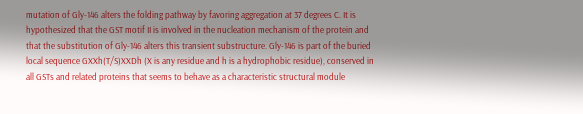mutation of Gly-146 alters the folding pathway by favoring aggregation at 37 degrees C. It is hypothesized that the GST motif II is involved in the nucleation mechanism of the protein and that the substitution of Gly-146 alters this transient substructure. Gly-146 is part of the buried local sequence GXXh(T/S)XXDh (X is any residue and h is a hydrophobic residue), conserved in all GSTs and related proteins that seems to behave as a characteristic structural module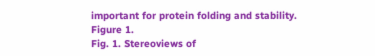important for protein folding and stability.
Figure 1.
Fig. 1. Stereoviews of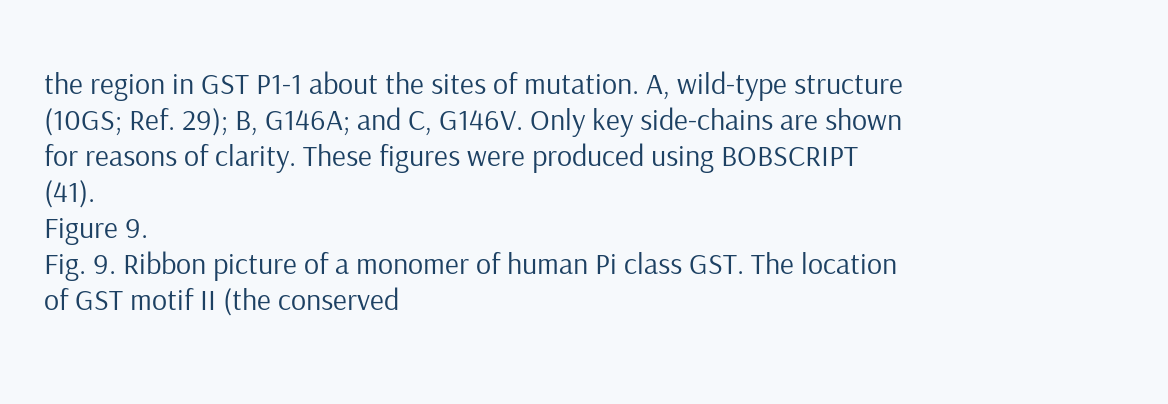the region in GST P1-1 about the sites of mutation. A, wild-type structure (10GS; Ref. 29); B, G146A; and C, G146V. Only key side-chains are shown for reasons of clarity. These figures were produced using BOBSCRIPT (41).
Figure 9.
Fig. 9. Ribbon picture of a monomer of human Pi class GST. The location of GST motif II (the conserved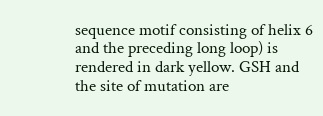sequence motif consisting of helix 6 and the preceding long loop) is rendered in dark yellow. GSH and the site of mutation are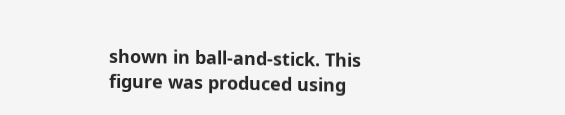shown in ball-and-stick. This figure was produced using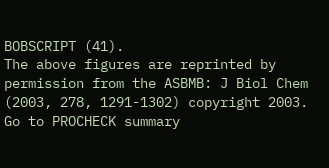BOBSCRIPT (41).
The above figures are reprinted by permission from the ASBMB: J Biol Chem (2003, 278, 1291-1302) copyright 2003.
Go to PROCHECK summary